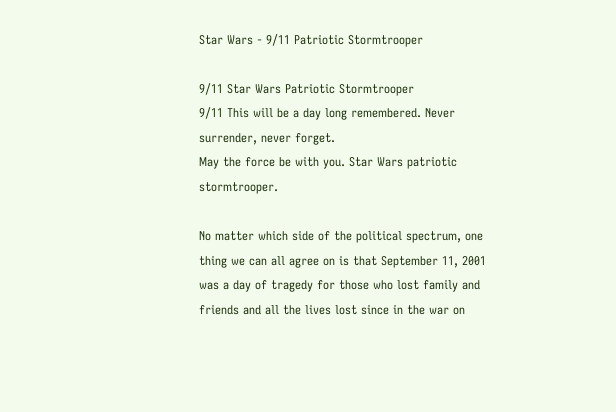Star Wars - 9/11 Patriotic Stormtrooper

9/11 Star Wars Patriotic Stormtrooper
9/11 This will be a day long remembered. Never surrender, never forget.
May the force be with you. Star Wars patriotic stormtrooper.

No matter which side of the political spectrum, one thing we can all agree on is that September 11, 2001 was a day of tragedy for those who lost family and friends and all the lives lost since in the war on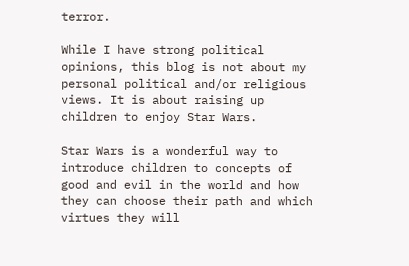terror.

While I have strong political opinions, this blog is not about my personal political and/or religious views. It is about raising up children to enjoy Star Wars.

Star Wars is a wonderful way to introduce children to concepts of good and evil in the world and how they can choose their path and which virtues they will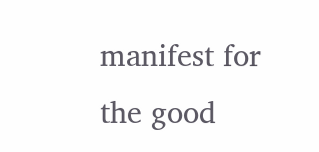manifest for the good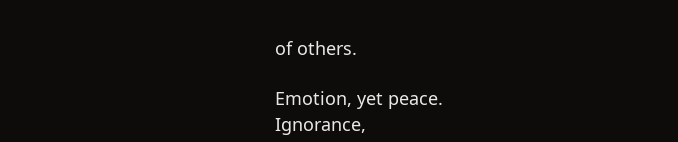of others.

Emotion, yet peace.
Ignorance,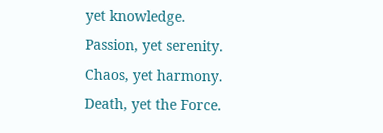yet knowledge.
Passion, yet serenity.
Chaos, yet harmony.
Death, yet the Force.